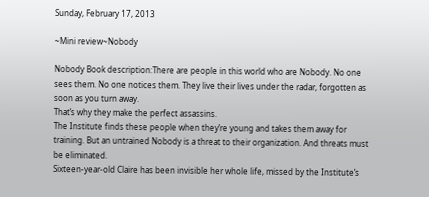Sunday, February 17, 2013

~Mini review~Nobody

Nobody Book description:There are people in this world who are Nobody. No one sees them. No one notices them. They live their lives under the radar, forgotten as soon as you turn away.
That’s why they make the perfect assassins.
The Institute finds these people when they’re young and takes them away for training. But an untrained Nobody is a threat to their organization. And threats must be eliminated.
Sixteen-year-old Claire has been invisible her whole life, missed by the Institute’s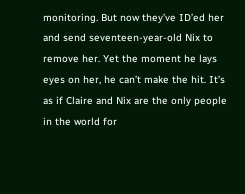monitoring. But now they’ve ID’ed her and send seventeen-year-old Nix to remove her. Yet the moment he lays eyes on her, he can’t make the hit. It’s as if Claire and Nix are the only people in the world for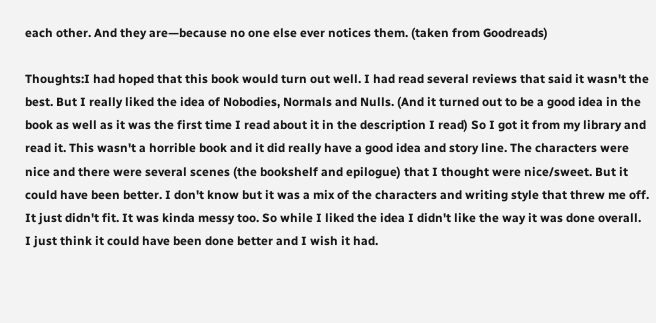each other. And they are—because no one else ever notices them. (taken from Goodreads)

Thoughts:I had hoped that this book would turn out well. I had read several reviews that said it wasn't the best. But I really liked the idea of Nobodies, Normals and Nulls. (And it turned out to be a good idea in the book as well as it was the first time I read about it in the description I read) So I got it from my library and read it. This wasn't a horrible book and it did really have a good idea and story line. The characters were nice and there were several scenes (the bookshelf and epilogue) that I thought were nice/sweet. But it could have been better. I don't know but it was a mix of the characters and writing style that threw me off. It just didn't fit. It was kinda messy too. So while I liked the idea I didn't like the way it was done overall.  I just think it could have been done better and I wish it had.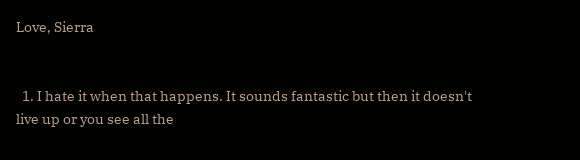Love, Sierra


  1. I hate it when that happens. It sounds fantastic but then it doesn't live up or you see all the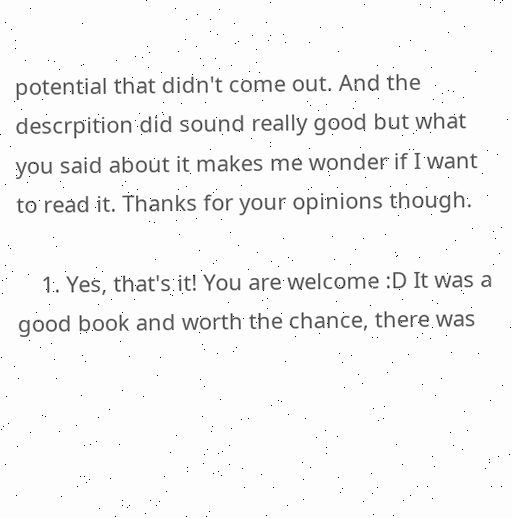potential that didn't come out. And the descrpition did sound really good but what you said about it makes me wonder if I want to read it. Thanks for your opinions though.

    1. Yes, that's it! You are welcome :D It was a good book and worth the chance, there was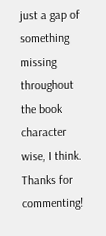just a gap of something missing throughout the book character wise, I think. Thanks for commenting!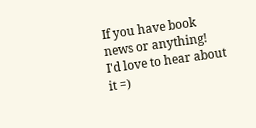If you have book news or anything!
I'd love to hear about it =)